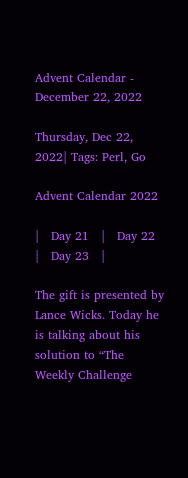Advent Calendar - December 22, 2022

Thursday, Dec 22, 2022| Tags: Perl, Go

Advent Calendar 2022

|   Day 21   |   Day 22   |   Day 23   |

The gift is presented by Lance Wicks. Today he is talking about his solution to “The Weekly Challenge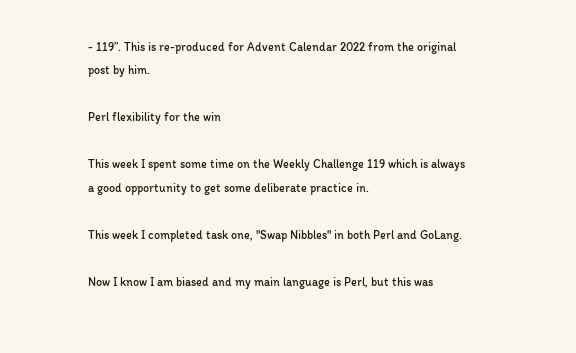- 119”. This is re-produced for Advent Calendar 2022 from the original post by him.

Perl flexibility for the win

This week I spent some time on the Weekly Challenge 119 which is always a good opportunity to get some deliberate practice in.

This week I completed task one, "Swap Nibbles" in both Perl and GoLang.

Now I know I am biased and my main language is Perl, but this was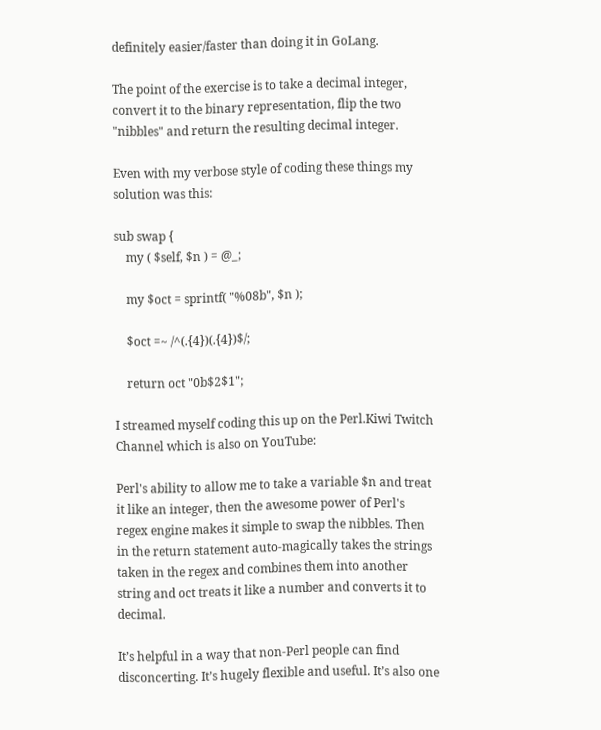definitely easier/faster than doing it in GoLang.

The point of the exercise is to take a decimal integer, convert it to the binary representation, flip the two "nibbles" and return the resulting decimal integer.

Even with my verbose style of coding these things my solution was this:

sub swap {
    my ( $self, $n ) = @_;

    my $oct = sprintf( "%08b", $n );

    $oct =~ /^(.{4})(.{4})$/;

    return oct "0b$2$1";

I streamed myself coding this up on the Perl.Kiwi Twitch Channel which is also on YouTube:

Perl's ability to allow me to take a variable $n and treat it like an integer, then the awesome power of Perl's regex engine makes it simple to swap the nibbles. Then in the return statement auto-magically takes the strings taken in the regex and combines them into another string and oct treats it like a number and converts it to decimal.

It’s helpful in a way that non-Perl people can find disconcerting. It’s hugely flexible and useful. It’s also one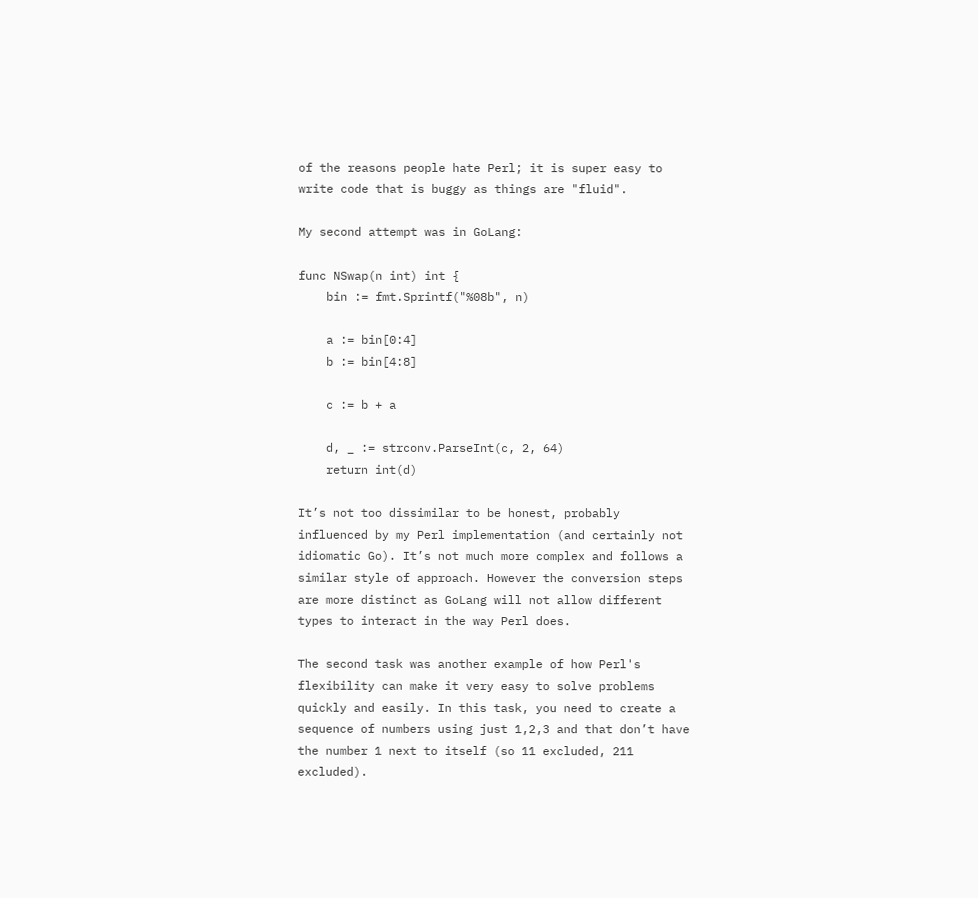of the reasons people hate Perl; it is super easy to write code that is buggy as things are "fluid".

My second attempt was in GoLang:

func NSwap(n int) int {
    bin := fmt.Sprintf("%08b", n)

    a := bin[0:4]
    b := bin[4:8]

    c := b + a

    d, _ := strconv.ParseInt(c, 2, 64)
    return int(d)

It’s not too dissimilar to be honest, probably influenced by my Perl implementation (and certainly not idiomatic Go). It’s not much more complex and follows a similar style of approach. However the conversion steps are more distinct as GoLang will not allow different types to interact in the way Perl does.

The second task was another example of how Perl's flexibility can make it very easy to solve problems quickly and easily. In this task, you need to create a sequence of numbers using just 1,2,3 and that don’t have the number 1 next to itself (so 11 excluded, 211 excluded).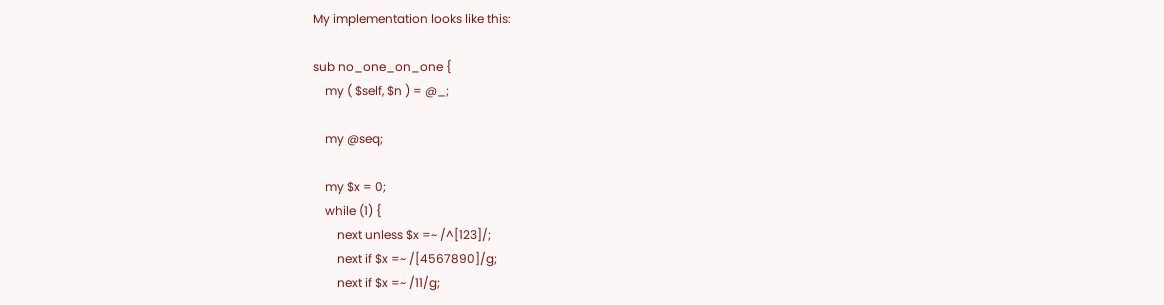My implementation looks like this:

sub no_one_on_one {
    my ( $self, $n ) = @_;

    my @seq;

    my $x = 0;
    while (1) {
        next unless $x =~ /^[123]/;
        next if $x =~ /[4567890]/g;
        next if $x =~ /11/g;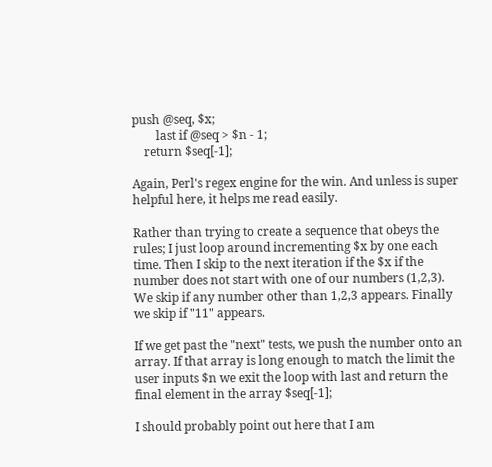push @seq, $x;
        last if @seq > $n - 1;
    return $seq[-1];

Again, Perl's regex engine for the win. And unless is super helpful here, it helps me read easily.

Rather than trying to create a sequence that obeys the rules; I just loop around incrementing $x by one each time. Then I skip to the next iteration if the $x if the number does not start with one of our numbers (1,2,3). We skip if any number other than 1,2,3 appears. Finally we skip if "11" appears.

If we get past the "next" tests, we push the number onto an array. If that array is long enough to match the limit the user inputs $n we exit the loop with last and return the final element in the array $seq[-1];

I should probably point out here that I am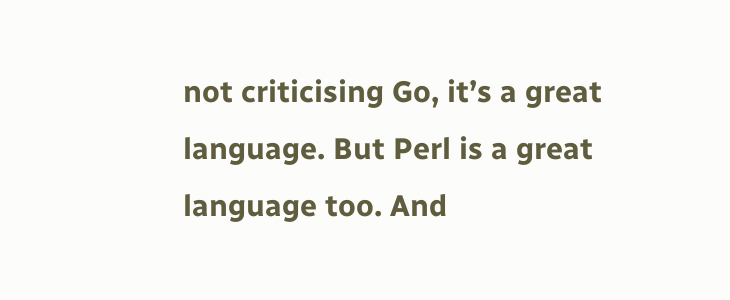not criticising Go, it’s a great language. But Perl is a great language too. And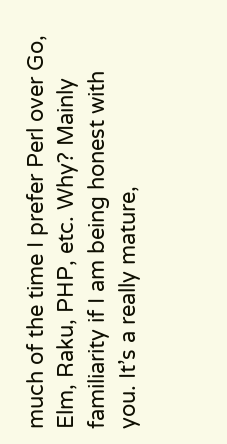much of the time I prefer Perl over Go, Elm, Raku, PHP, etc. Why? Mainly familiarity if I am being honest with you. It’s a really mature,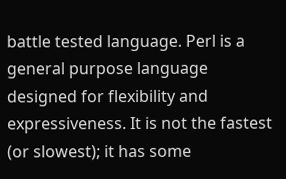battle tested language. Perl is a general purpose language designed for flexibility and expressiveness. It is not the fastest (or slowest); it has some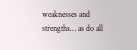weaknesses and strengths… as do all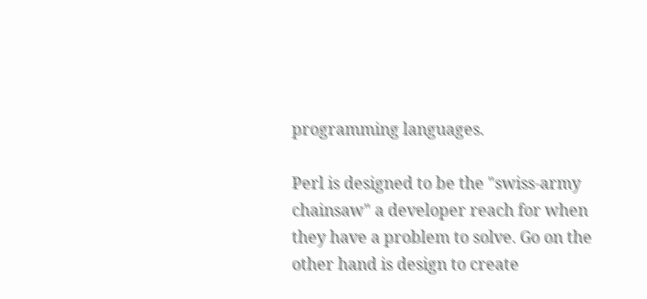programming languages.

Perl is designed to be the "swiss-army chainsaw" a developer reach for when they have a problem to solve. Go on the other hand is design to create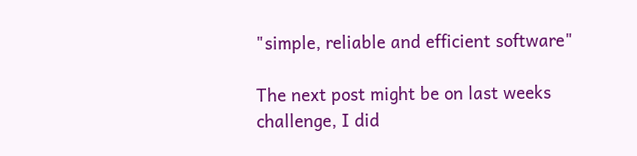"simple, reliable and efficient software"

The next post might be on last weeks challenge, I did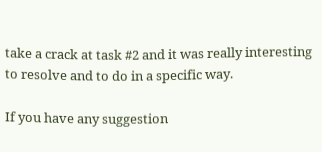take a crack at task #2 and it was really interesting to resolve and to do in a specific way.

If you have any suggestion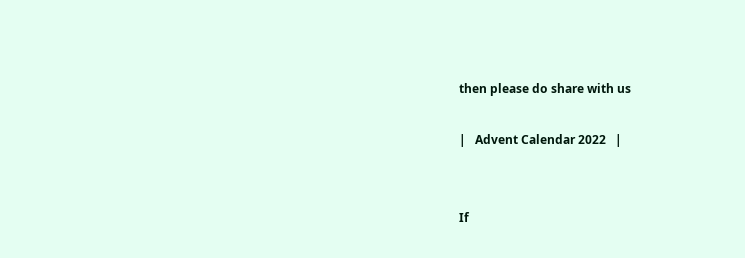then please do share with us

|   Advent Calendar 2022   |


If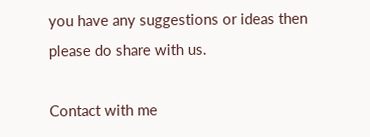you have any suggestions or ideas then please do share with us.

Contact with me